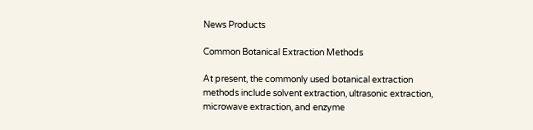News Products

Common Botanical Extraction Methods

At present, the commonly used botanical extraction methods include solvent extraction, ultrasonic extraction, microwave extraction, and enzyme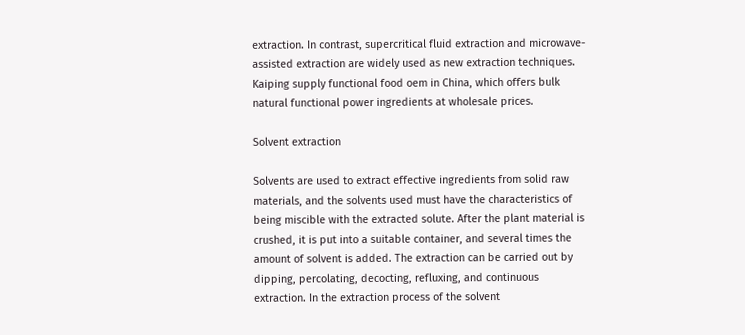extraction. In contrast, supercritical fluid extraction and microwave-assisted extraction are widely used as new extraction techniques. Kaiping supply functional food oem in China, which offers bulk natural functional power ingredients at wholesale prices.

Solvent extraction

Solvents are used to extract effective ingredients from solid raw materials, and the solvents used must have the characteristics of being miscible with the extracted solute. After the plant material is crushed, it is put into a suitable container, and several times the amount of solvent is added. The extraction can be carried out by dipping, percolating, decocting, refluxing, and continuous extraction. In the extraction process of the solvent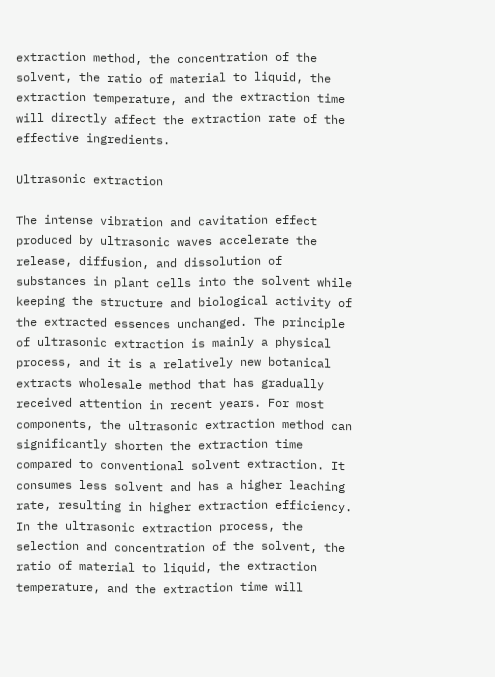extraction method, the concentration of the solvent, the ratio of material to liquid, the extraction temperature, and the extraction time will directly affect the extraction rate of the effective ingredients.

Ultrasonic extraction

The intense vibration and cavitation effect produced by ultrasonic waves accelerate the release, diffusion, and dissolution of substances in plant cells into the solvent while keeping the structure and biological activity of the extracted essences unchanged. The principle of ultrasonic extraction is mainly a physical process, and it is a relatively new botanical extracts wholesale method that has gradually received attention in recent years. For most components, the ultrasonic extraction method can significantly shorten the extraction time compared to conventional solvent extraction. It consumes less solvent and has a higher leaching rate, resulting in higher extraction efficiency. In the ultrasonic extraction process, the selection and concentration of the solvent, the ratio of material to liquid, the extraction temperature, and the extraction time will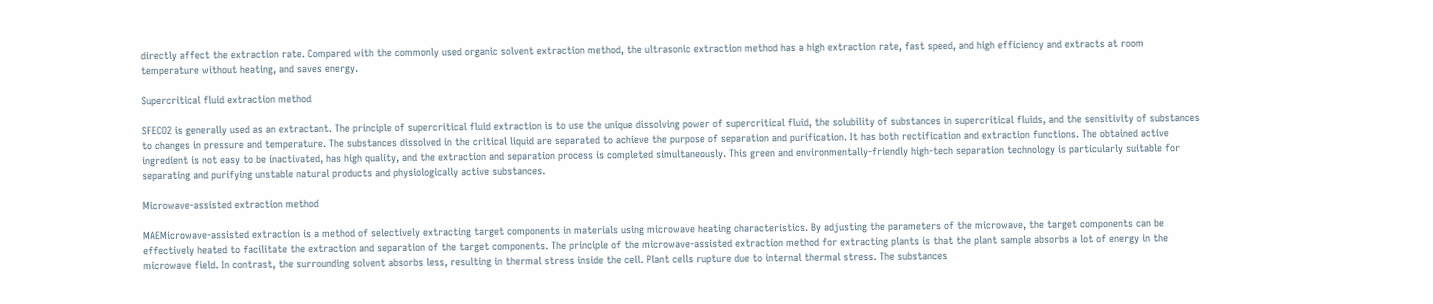directly affect the extraction rate. Compared with the commonly used organic solvent extraction method, the ultrasonic extraction method has a high extraction rate, fast speed, and high efficiency and extracts at room temperature without heating, and saves energy.

Supercritical fluid extraction method

SFECO2 is generally used as an extractant. The principle of supercritical fluid extraction is to use the unique dissolving power of supercritical fluid, the solubility of substances in supercritical fluids, and the sensitivity of substances to changes in pressure and temperature. The substances dissolved in the critical liquid are separated to achieve the purpose of separation and purification. It has both rectification and extraction functions. The obtained active ingredient is not easy to be inactivated, has high quality, and the extraction and separation process is completed simultaneously. This green and environmentally-friendly high-tech separation technology is particularly suitable for separating and purifying unstable natural products and physiologically active substances.

Microwave-assisted extraction method

MAEMicrowave-assisted extraction is a method of selectively extracting target components in materials using microwave heating characteristics. By adjusting the parameters of the microwave, the target components can be effectively heated to facilitate the extraction and separation of the target components. The principle of the microwave-assisted extraction method for extracting plants is that the plant sample absorbs a lot of energy in the microwave field. In contrast, the surrounding solvent absorbs less, resulting in thermal stress inside the cell. Plant cells rupture due to internal thermal stress. The substances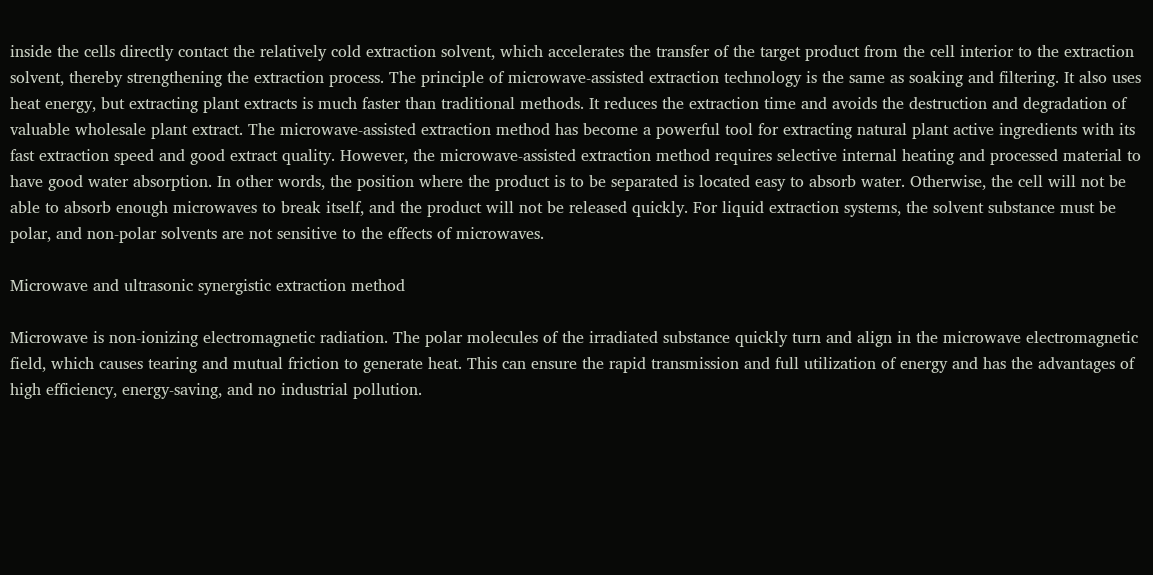inside the cells directly contact the relatively cold extraction solvent, which accelerates the transfer of the target product from the cell interior to the extraction solvent, thereby strengthening the extraction process. The principle of microwave-assisted extraction technology is the same as soaking and filtering. It also uses heat energy, but extracting plant extracts is much faster than traditional methods. It reduces the extraction time and avoids the destruction and degradation of valuable wholesale plant extract. The microwave-assisted extraction method has become a powerful tool for extracting natural plant active ingredients with its fast extraction speed and good extract quality. However, the microwave-assisted extraction method requires selective internal heating and processed material to have good water absorption. In other words, the position where the product is to be separated is located easy to absorb water. Otherwise, the cell will not be able to absorb enough microwaves to break itself, and the product will not be released quickly. For liquid extraction systems, the solvent substance must be polar, and non-polar solvents are not sensitive to the effects of microwaves.

Microwave and ultrasonic synergistic extraction method

Microwave is non-ionizing electromagnetic radiation. The polar molecules of the irradiated substance quickly turn and align in the microwave electromagnetic field, which causes tearing and mutual friction to generate heat. This can ensure the rapid transmission and full utilization of energy and has the advantages of high efficiency, energy-saving, and no industrial pollution.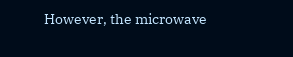However, the microwave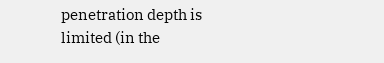penetration depth is limited (in the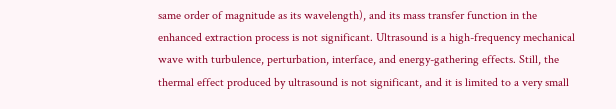same order of magnitude as its wavelength), and its mass transfer function in the enhanced extraction process is not significant. Ultrasound is a high-frequency mechanical wave with turbulence, perturbation, interface, and energy-gathering effects. Still, the thermal effect produced by ultrasound is not significant, and it is limited to a very small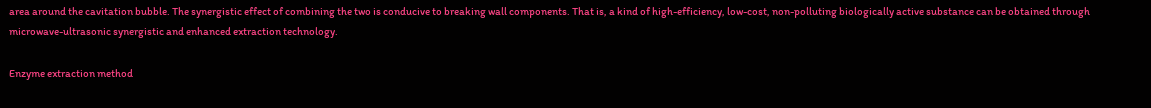area around the cavitation bubble. The synergistic effect of combining the two is conducive to breaking wall components. That is, a kind of high-efficiency, low-cost, non-polluting biologically active substance can be obtained through microwave-ultrasonic synergistic and enhanced extraction technology.

Enzyme extraction method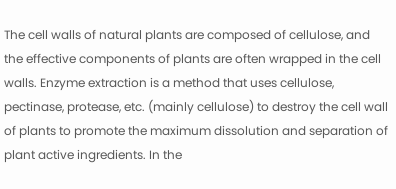The cell walls of natural plants are composed of cellulose, and the effective components of plants are often wrapped in the cell walls. Enzyme extraction is a method that uses cellulose, pectinase, protease, etc. (mainly cellulose) to destroy the cell wall of plants to promote the maximum dissolution and separation of plant active ingredients. In the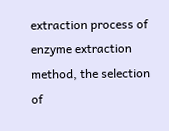extraction process of enzyme extraction method, the selection of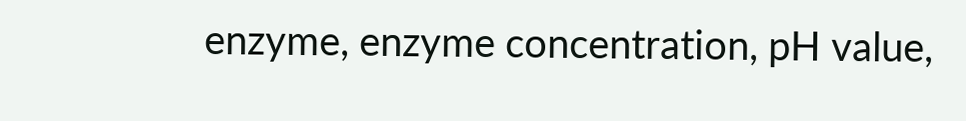enzyme, enzyme concentration, pH value,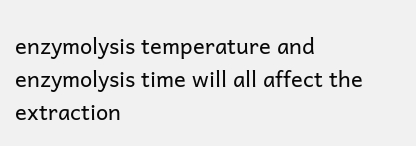enzymolysis temperature and enzymolysis time will all affect the extraction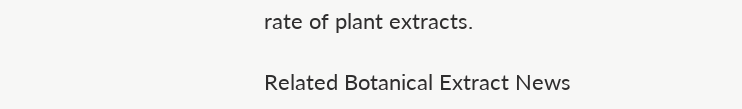rate of plant extracts.

Related Botanical Extract News